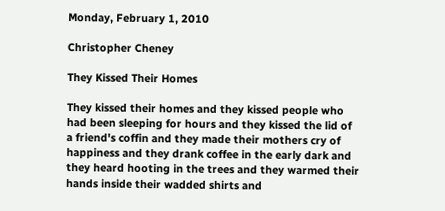Monday, February 1, 2010

Christopher Cheney

They Kissed Their Homes

They kissed their homes and they kissed people who
had been sleeping for hours and they kissed the lid of
a friend's coffin and they made their mothers cry of
happiness and they drank coffee in the early dark and
they heard hooting in the trees and they warmed their
hands inside their wadded shirts and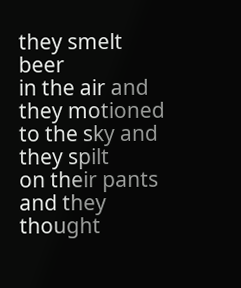they smelt beer
in the air and they motioned to the sky and they spilt
on their pants and they thought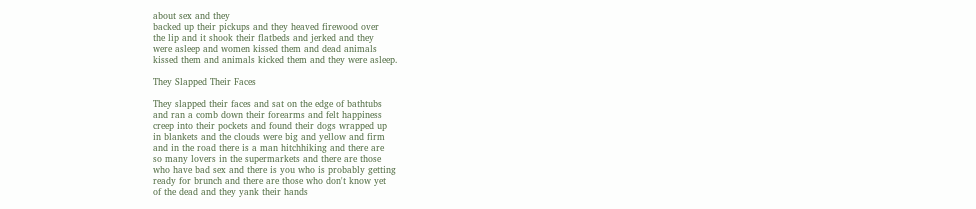about sex and they
backed up their pickups and they heaved firewood over
the lip and it shook their flatbeds and jerked and they
were asleep and women kissed them and dead animals
kissed them and animals kicked them and they were asleep.

They Slapped Their Faces

They slapped their faces and sat on the edge of bathtubs
and ran a comb down their forearms and felt happiness
creep into their pockets and found their dogs wrapped up
in blankets and the clouds were big and yellow and firm
and in the road there is a man hitchhiking and there are
so many lovers in the supermarkets and there are those
who have bad sex and there is you who is probably getting
ready for brunch and there are those who don't know yet
of the dead and they yank their hands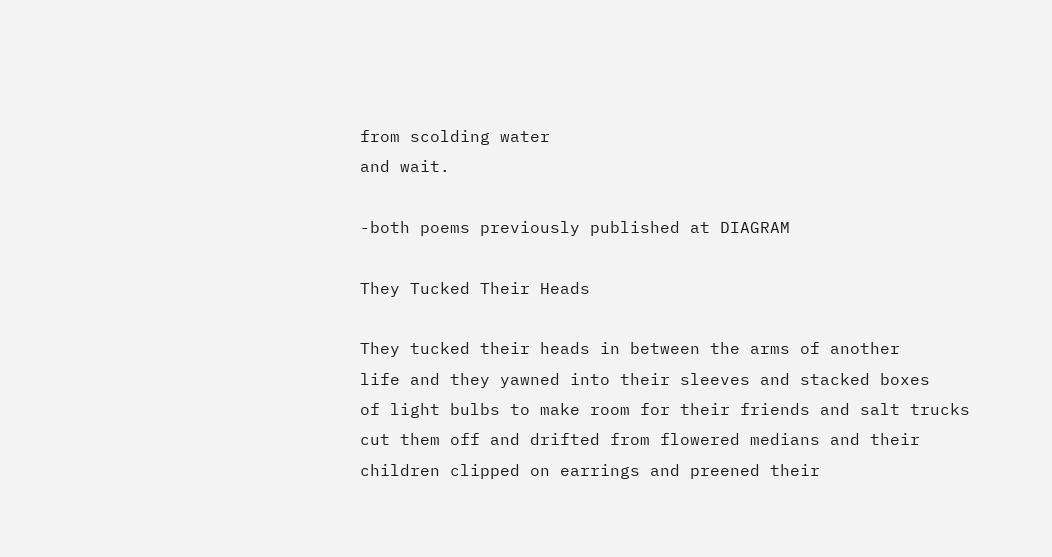from scolding water
and wait.

-both poems previously published at DIAGRAM

They Tucked Their Heads

They tucked their heads in between the arms of another
life and they yawned into their sleeves and stacked boxes
of light bulbs to make room for their friends and salt trucks
cut them off and drifted from flowered medians and their
children clipped on earrings and preened their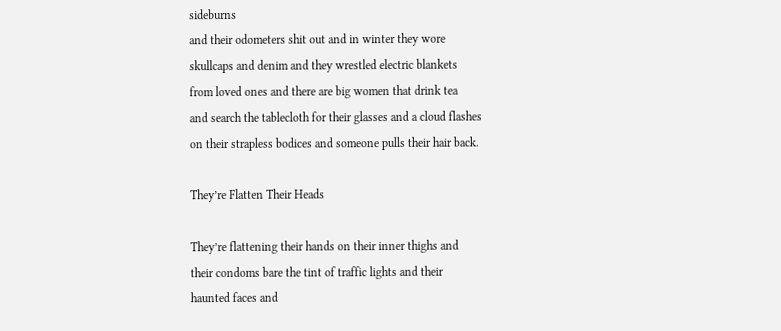sideburns
and their odometers shit out and in winter they wore
skullcaps and denim and they wrestled electric blankets
from loved ones and there are big women that drink tea
and search the tablecloth for their glasses and a cloud flashes
on their strapless bodices and someone pulls their hair back.

They’re Flatten Their Heads

They’re flattening their hands on their inner thighs and
their condoms bare the tint of traffic lights and their
haunted faces and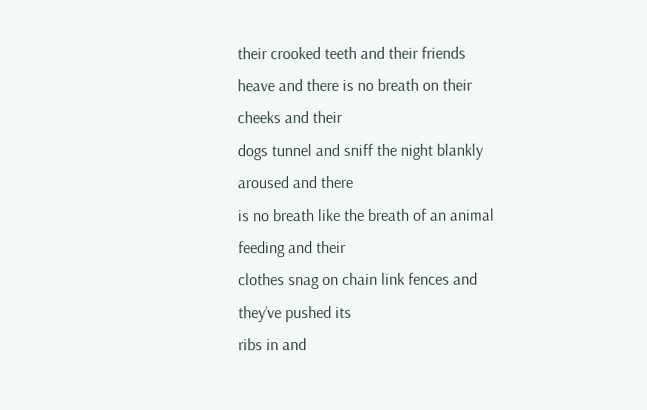their crooked teeth and their friends
heave and there is no breath on their cheeks and their
dogs tunnel and sniff the night blankly aroused and there
is no breath like the breath of an animal feeding and their
clothes snag on chain link fences and they’ve pushed its
ribs in and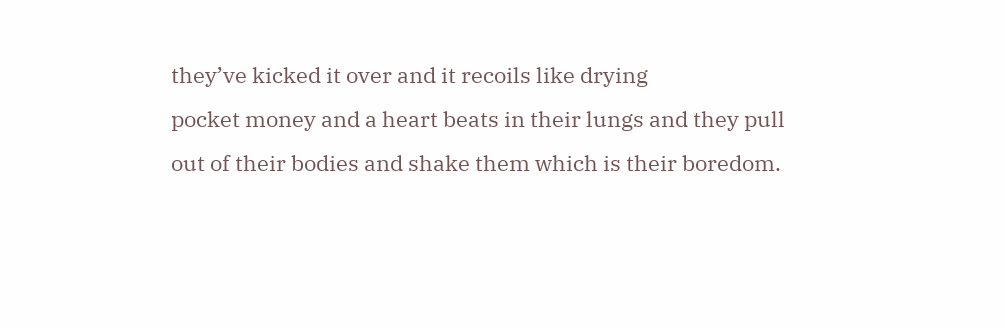they’ve kicked it over and it recoils like drying
pocket money and a heart beats in their lungs and they pull
out of their bodies and shake them which is their boredom.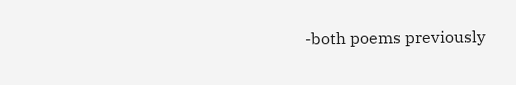-both poems previously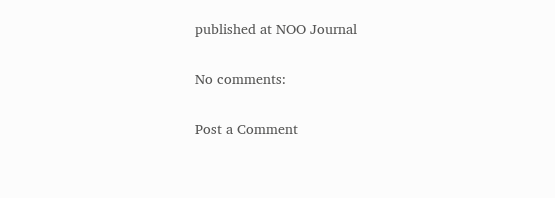published at NOO Journal

No comments:

Post a Comment